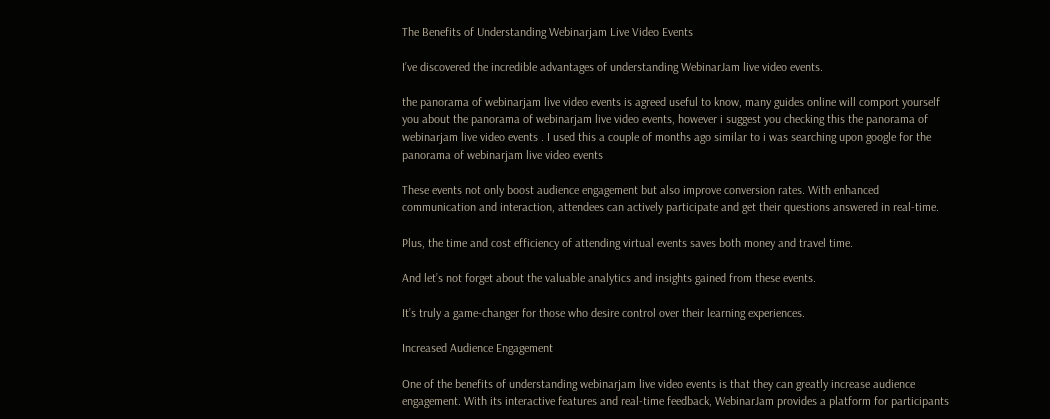The Benefits of Understanding Webinarjam Live Video Events

I’ve discovered the incredible advantages of understanding WebinarJam live video events.

the panorama of webinarjam live video events is agreed useful to know, many guides online will comport yourself you about the panorama of webinarjam live video events, however i suggest you checking this the panorama of webinarjam live video events . I used this a couple of months ago similar to i was searching upon google for the panorama of webinarjam live video events

These events not only boost audience engagement but also improve conversion rates. With enhanced communication and interaction, attendees can actively participate and get their questions answered in real-time.

Plus, the time and cost efficiency of attending virtual events saves both money and travel time.

And let’s not forget about the valuable analytics and insights gained from these events.

It’s truly a game-changer for those who desire control over their learning experiences.

Increased Audience Engagement

One of the benefits of understanding webinarjam live video events is that they can greatly increase audience engagement. With its interactive features and real-time feedback, WebinarJam provides a platform for participants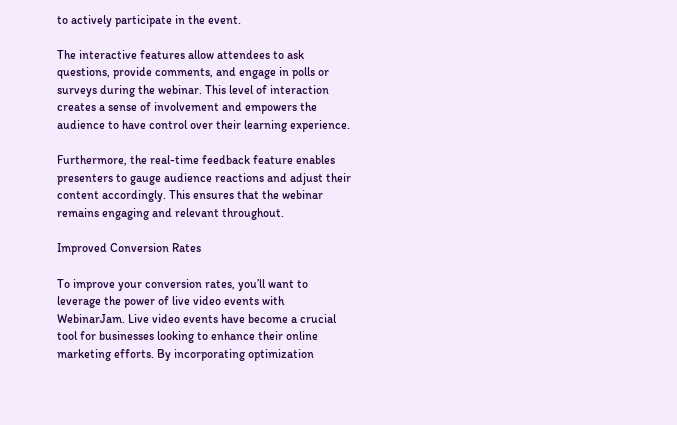to actively participate in the event.

The interactive features allow attendees to ask questions, provide comments, and engage in polls or surveys during the webinar. This level of interaction creates a sense of involvement and empowers the audience to have control over their learning experience.

Furthermore, the real-time feedback feature enables presenters to gauge audience reactions and adjust their content accordingly. This ensures that the webinar remains engaging and relevant throughout.

Improved Conversion Rates

To improve your conversion rates, you’ll want to leverage the power of live video events with WebinarJam. Live video events have become a crucial tool for businesses looking to enhance their online marketing efforts. By incorporating optimization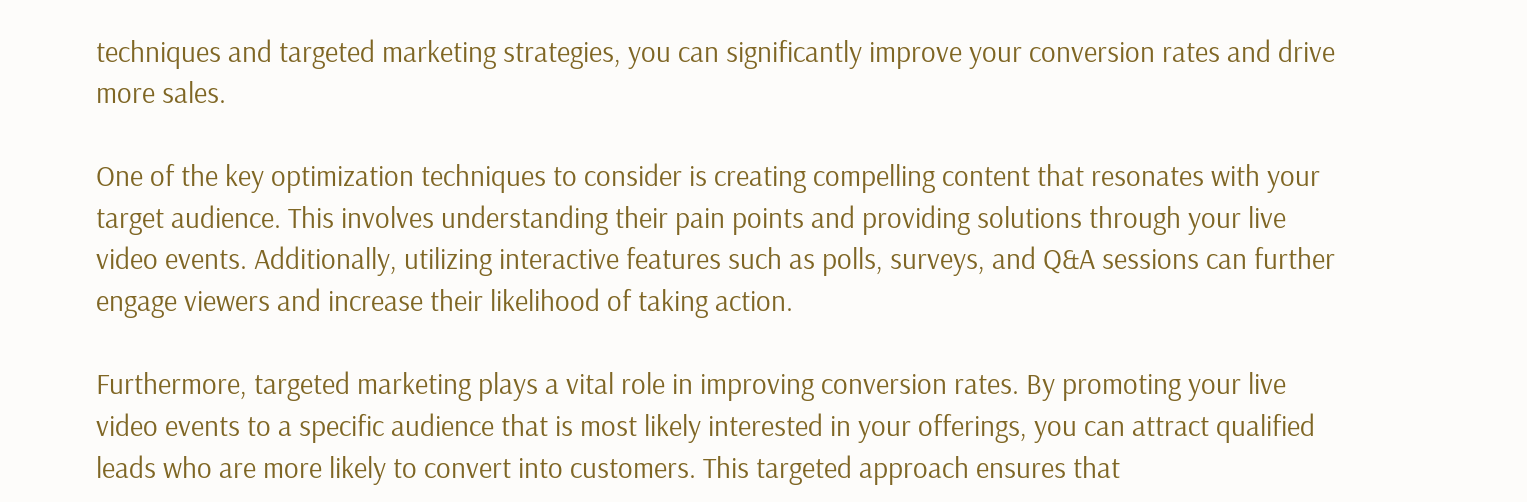techniques and targeted marketing strategies, you can significantly improve your conversion rates and drive more sales.

One of the key optimization techniques to consider is creating compelling content that resonates with your target audience. This involves understanding their pain points and providing solutions through your live video events. Additionally, utilizing interactive features such as polls, surveys, and Q&A sessions can further engage viewers and increase their likelihood of taking action.

Furthermore, targeted marketing plays a vital role in improving conversion rates. By promoting your live video events to a specific audience that is most likely interested in your offerings, you can attract qualified leads who are more likely to convert into customers. This targeted approach ensures that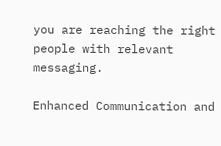you are reaching the right people with relevant messaging.

Enhanced Communication and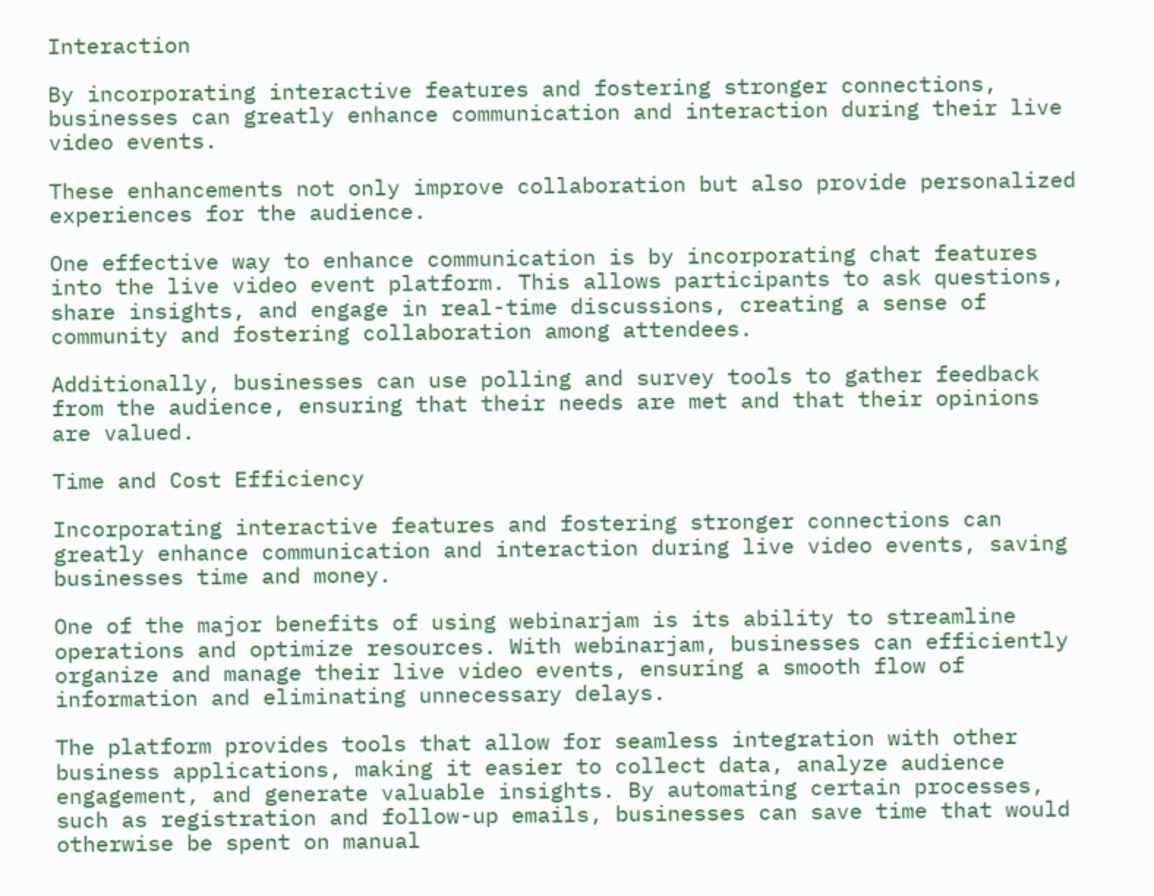Interaction

By incorporating interactive features and fostering stronger connections, businesses can greatly enhance communication and interaction during their live video events.

These enhancements not only improve collaboration but also provide personalized experiences for the audience.

One effective way to enhance communication is by incorporating chat features into the live video event platform. This allows participants to ask questions, share insights, and engage in real-time discussions, creating a sense of community and fostering collaboration among attendees.

Additionally, businesses can use polling and survey tools to gather feedback from the audience, ensuring that their needs are met and that their opinions are valued.

Time and Cost Efficiency

Incorporating interactive features and fostering stronger connections can greatly enhance communication and interaction during live video events, saving businesses time and money.

One of the major benefits of using webinarjam is its ability to streamline operations and optimize resources. With webinarjam, businesses can efficiently organize and manage their live video events, ensuring a smooth flow of information and eliminating unnecessary delays.

The platform provides tools that allow for seamless integration with other business applications, making it easier to collect data, analyze audience engagement, and generate valuable insights. By automating certain processes, such as registration and follow-up emails, businesses can save time that would otherwise be spent on manual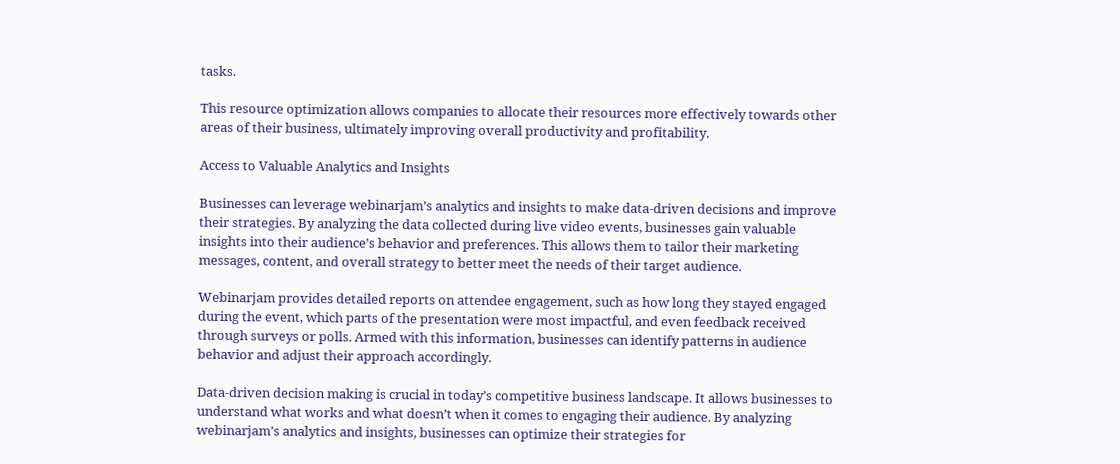tasks.

This resource optimization allows companies to allocate their resources more effectively towards other areas of their business, ultimately improving overall productivity and profitability.

Access to Valuable Analytics and Insights

Businesses can leverage webinarjam’s analytics and insights to make data-driven decisions and improve their strategies. By analyzing the data collected during live video events, businesses gain valuable insights into their audience’s behavior and preferences. This allows them to tailor their marketing messages, content, and overall strategy to better meet the needs of their target audience.

Webinarjam provides detailed reports on attendee engagement, such as how long they stayed engaged during the event, which parts of the presentation were most impactful, and even feedback received through surveys or polls. Armed with this information, businesses can identify patterns in audience behavior and adjust their approach accordingly.

Data-driven decision making is crucial in today’s competitive business landscape. It allows businesses to understand what works and what doesn’t when it comes to engaging their audience. By analyzing webinarjam’s analytics and insights, businesses can optimize their strategies for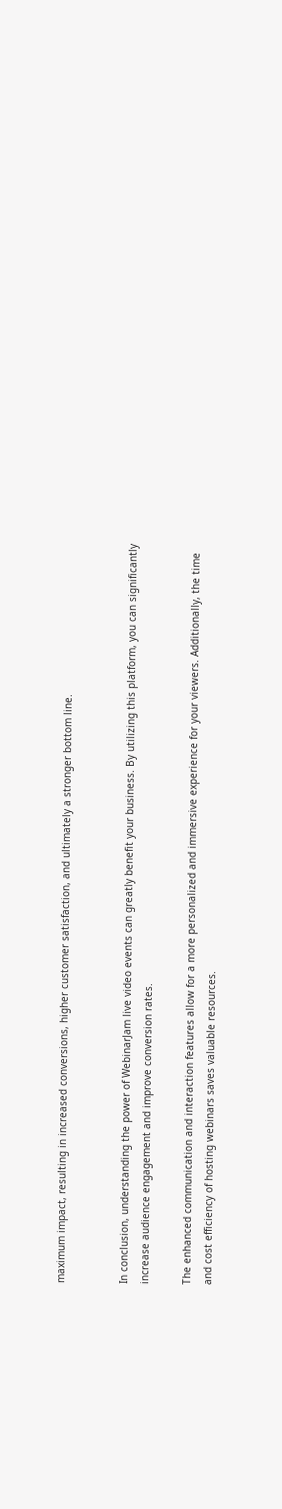maximum impact, resulting in increased conversions, higher customer satisfaction, and ultimately a stronger bottom line.


In conclusion, understanding the power of WebinarJam live video events can greatly benefit your business. By utilizing this platform, you can significantly increase audience engagement and improve conversion rates.

The enhanced communication and interaction features allow for a more personalized and immersive experience for your viewers. Additionally, the time and cost efficiency of hosting webinars saves valuable resources.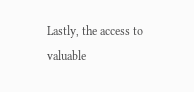Lastly, the access to valuable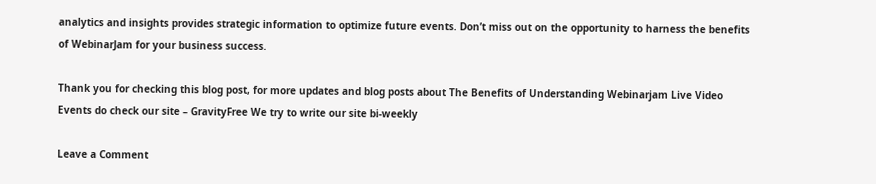analytics and insights provides strategic information to optimize future events. Don’t miss out on the opportunity to harness the benefits of WebinarJam for your business success.

Thank you for checking this blog post, for more updates and blog posts about The Benefits of Understanding Webinarjam Live Video Events do check our site – GravityFree We try to write our site bi-weekly

Leave a Comment